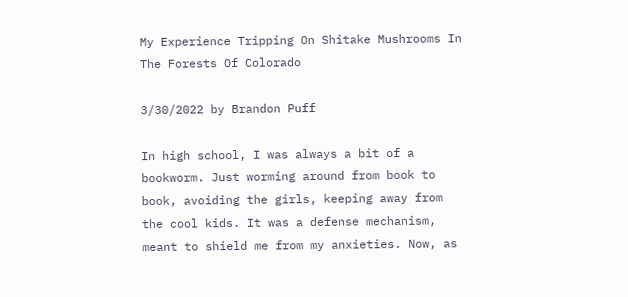My Experience Tripping On Shitake Mushrooms In The Forests Of Colorado

3/30/2022 by Brandon Puff

In high school, I was always a bit of a bookworm. Just worming around from book to book, avoiding the girls, keeping away from the cool kids. It was a defense mechanism, meant to shield me from my anxieties. Now, as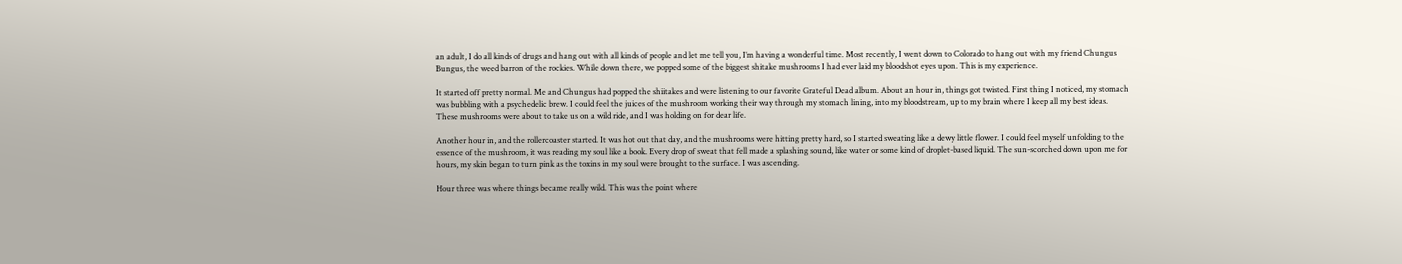an adult, I do all kinds of drugs and hang out with all kinds of people and let me tell you, I’m having a wonderful time. Most recently, I went down to Colorado to hang out with my friend Chungus Bungus, the weed barron of the rockies. While down there, we popped some of the biggest shitake mushrooms I had ever laid my bloodshot eyes upon. This is my experience.

It started off pretty normal. Me and Chungus had popped the shiitakes and were listening to our favorite Grateful Dead album. About an hour in, things got twisted. First thing I noticed, my stomach was bubbling with a psychedelic brew. I could feel the juices of the mushroom working their way through my stomach lining, into my bloodstream, up to my brain where I keep all my best ideas. These mushrooms were about to take us on a wild ride, and I was holding on for dear life.

Another hour in, and the rollercoaster started. It was hot out that day, and the mushrooms were hitting pretty hard, so I started sweating like a dewy little flower. I could feel myself unfolding to the essence of the mushroom, it was reading my soul like a book. Every drop of sweat that fell made a splashing sound, like water or some kind of droplet-based liquid. The sun-scorched down upon me for hours, my skin began to turn pink as the toxins in my soul were brought to the surface. I was ascending.

Hour three was where things became really wild. This was the point where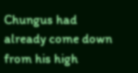Chungus had already come down from his high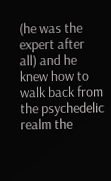(he was the expert after all) and he knew how to walk back from the psychedelic realm the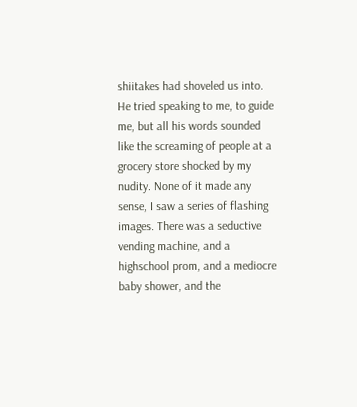shiitakes had shoveled us into. He tried speaking to me, to guide me, but all his words sounded like the screaming of people at a grocery store shocked by my nudity. None of it made any sense, I saw a series of flashing images. There was a seductive vending machine, and a highschool prom, and a mediocre baby shower, and the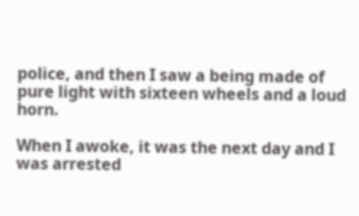police, and then I saw a being made of pure light with sixteen wheels and a loud horn.

When I awoke, it was the next day and I was arrested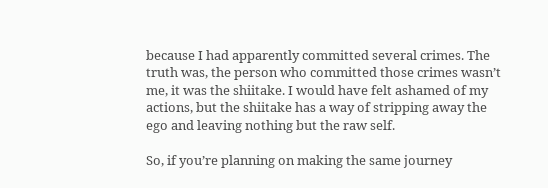because I had apparently committed several crimes. The truth was, the person who committed those crimes wasn’t me, it was the shiitake. I would have felt ashamed of my actions, but the shiitake has a way of stripping away the ego and leaving nothing but the raw self.

So, if you’re planning on making the same journey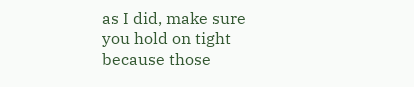as I did, make sure you hold on tight because those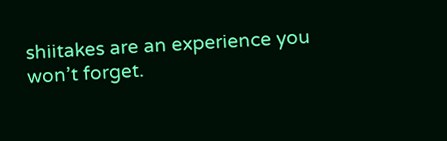shiitakes are an experience you won’t forget.